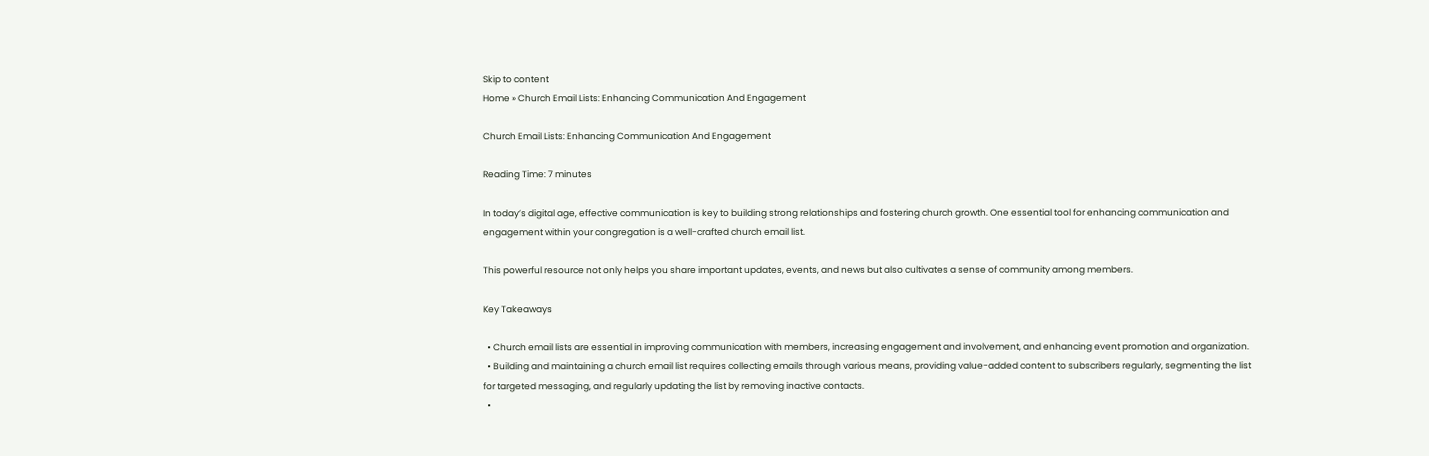Skip to content
Home » Church Email Lists: Enhancing Communication And Engagement

Church Email Lists: Enhancing Communication And Engagement

Reading Time: 7 minutes

In today’s digital age, effective communication is key to building strong relationships and fostering church growth. One essential tool for enhancing communication and engagement within your congregation is a well-crafted church email list.

This powerful resource not only helps you share important updates, events, and news but also cultivates a sense of community among members.

Key Takeaways

  • Church email lists are essential in improving communication with members, increasing engagement and involvement, and enhancing event promotion and organization.
  • Building and maintaining a church email list requires collecting emails through various means, providing value-added content to subscribers regularly, segmenting the list for targeted messaging, and regularly updating the list by removing inactive contacts.
  •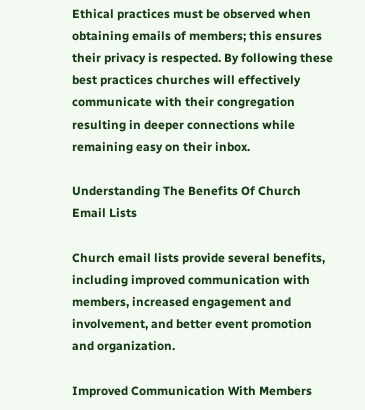Ethical practices must be observed when obtaining emails of members; this ensures their privacy is respected. By following these best practices churches will effectively communicate with their congregation resulting in deeper connections while remaining easy on their inbox.

Understanding The Benefits Of Church Email Lists

Church email lists provide several benefits, including improved communication with members, increased engagement and involvement, and better event promotion and organization.

Improved Communication With Members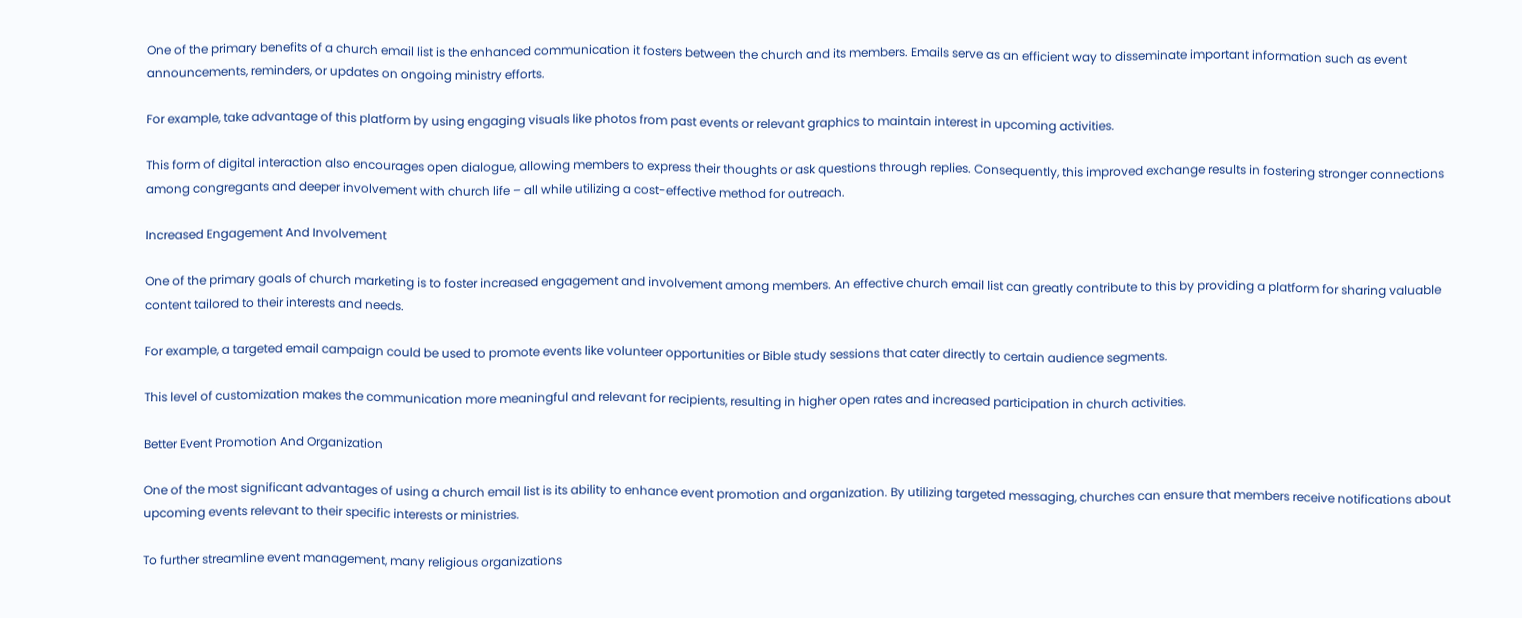One of the primary benefits of a church email list is the enhanced communication it fosters between the church and its members. Emails serve as an efficient way to disseminate important information such as event announcements, reminders, or updates on ongoing ministry efforts.

For example, take advantage of this platform by using engaging visuals like photos from past events or relevant graphics to maintain interest in upcoming activities.

This form of digital interaction also encourages open dialogue, allowing members to express their thoughts or ask questions through replies. Consequently, this improved exchange results in fostering stronger connections among congregants and deeper involvement with church life – all while utilizing a cost-effective method for outreach.

Increased Engagement And Involvement

One of the primary goals of church marketing is to foster increased engagement and involvement among members. An effective church email list can greatly contribute to this by providing a platform for sharing valuable content tailored to their interests and needs.

For example, a targeted email campaign could be used to promote events like volunteer opportunities or Bible study sessions that cater directly to certain audience segments.

This level of customization makes the communication more meaningful and relevant for recipients, resulting in higher open rates and increased participation in church activities.

Better Event Promotion And Organization

One of the most significant advantages of using a church email list is its ability to enhance event promotion and organization. By utilizing targeted messaging, churches can ensure that members receive notifications about upcoming events relevant to their specific interests or ministries.

To further streamline event management, many religious organizations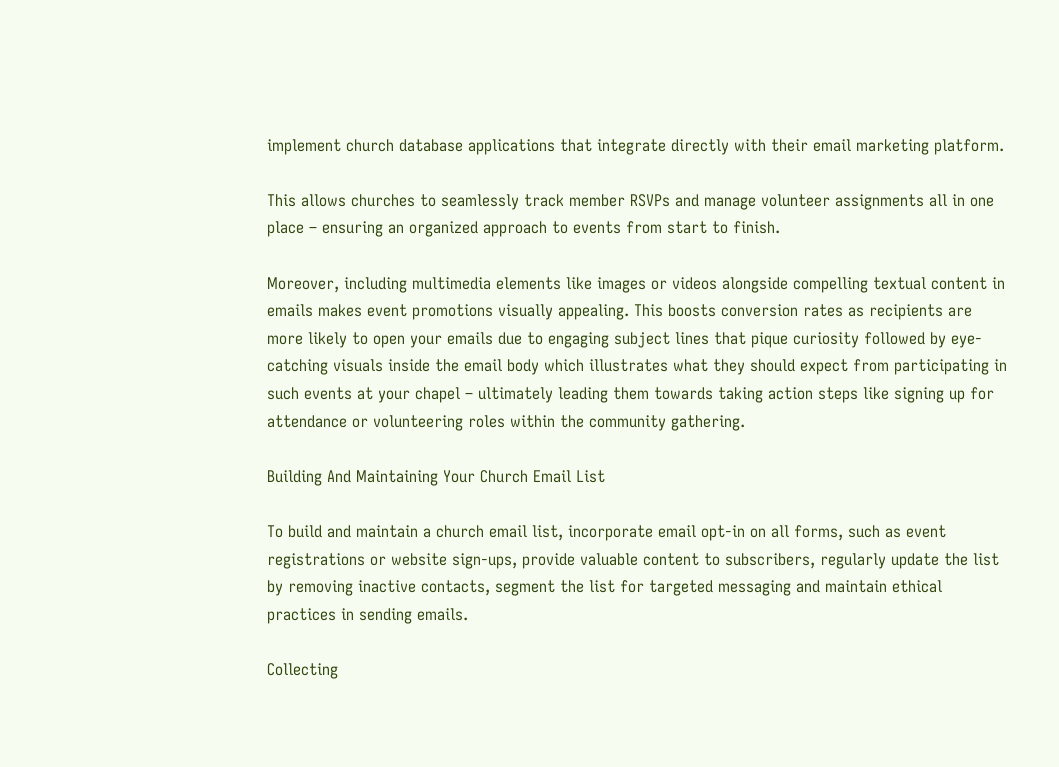implement church database applications that integrate directly with their email marketing platform.

This allows churches to seamlessly track member RSVPs and manage volunteer assignments all in one place – ensuring an organized approach to events from start to finish.

Moreover, including multimedia elements like images or videos alongside compelling textual content in emails makes event promotions visually appealing. This boosts conversion rates as recipients are more likely to open your emails due to engaging subject lines that pique curiosity followed by eye-catching visuals inside the email body which illustrates what they should expect from participating in such events at your chapel – ultimately leading them towards taking action steps like signing up for attendance or volunteering roles within the community gathering.

Building And Maintaining Your Church Email List

To build and maintain a church email list, incorporate email opt-in on all forms, such as event registrations or website sign-ups, provide valuable content to subscribers, regularly update the list by removing inactive contacts, segment the list for targeted messaging and maintain ethical practices in sending emails.

Collecting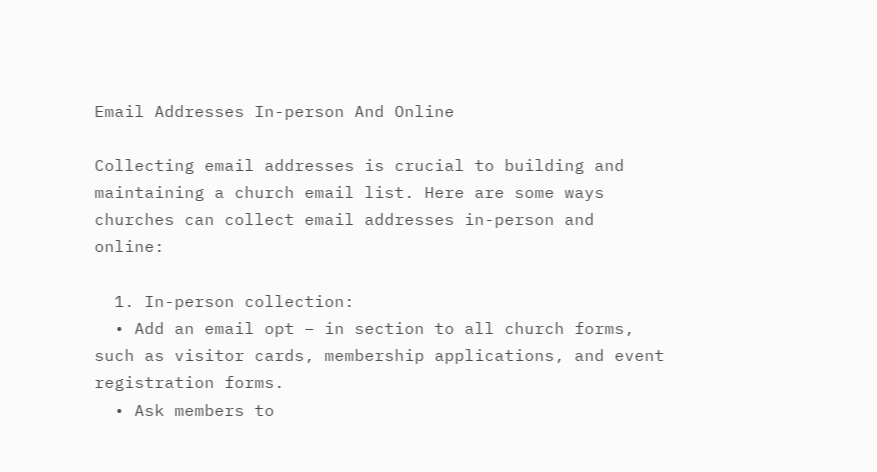Email Addresses In-person And Online

Collecting email addresses is crucial to building and maintaining a church email list. Here are some ways churches can collect email addresses in-person and online:

  1. In-person collection:
  • Add an email opt – in section to all church forms, such as visitor cards, membership applications, and event registration forms.
  • Ask members to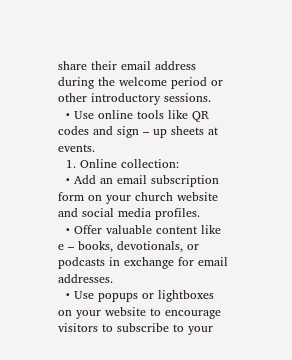share their email address during the welcome period or other introductory sessions.
  • Use online tools like QR codes and sign – up sheets at events.
  1. Online collection:
  • Add an email subscription form on your church website and social media profiles.
  • Offer valuable content like e – books, devotionals, or podcasts in exchange for email addresses.
  • Use popups or lightboxes on your website to encourage visitors to subscribe to your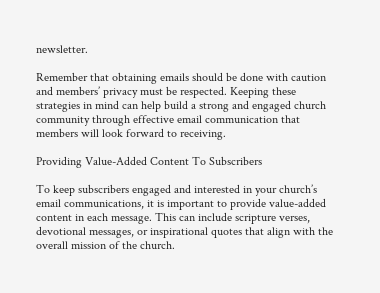newsletter.

Remember that obtaining emails should be done with caution and members’ privacy must be respected. Keeping these strategies in mind can help build a strong and engaged church community through effective email communication that members will look forward to receiving.

Providing Value-Added Content To Subscribers

To keep subscribers engaged and interested in your church’s email communications, it is important to provide value-added content in each message. This can include scripture verses, devotional messages, or inspirational quotes that align with the overall mission of the church.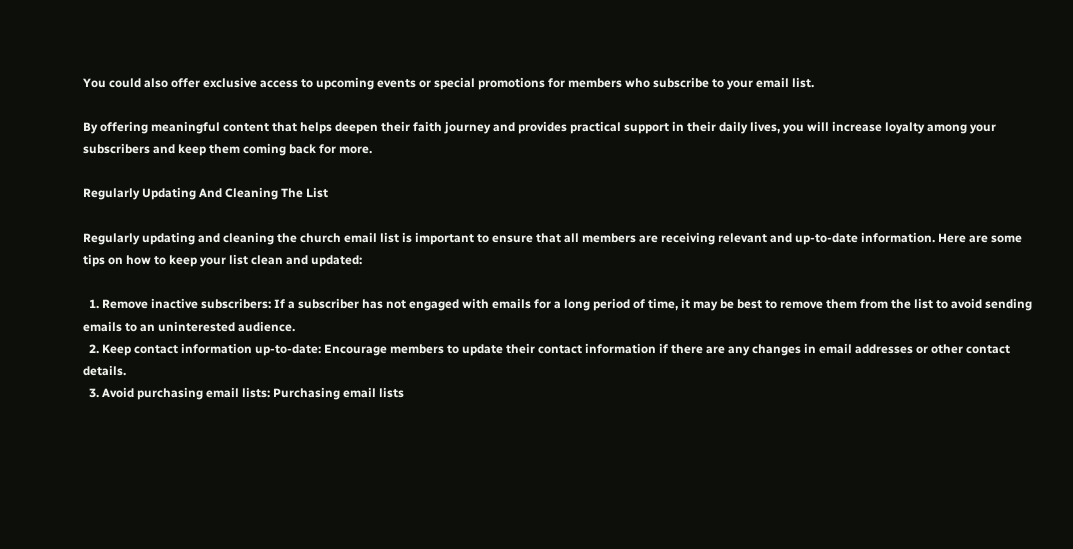You could also offer exclusive access to upcoming events or special promotions for members who subscribe to your email list.

By offering meaningful content that helps deepen their faith journey and provides practical support in their daily lives, you will increase loyalty among your subscribers and keep them coming back for more.

Regularly Updating And Cleaning The List

Regularly updating and cleaning the church email list is important to ensure that all members are receiving relevant and up-to-date information. Here are some tips on how to keep your list clean and updated:

  1. Remove inactive subscribers: If a subscriber has not engaged with emails for a long period of time, it may be best to remove them from the list to avoid sending emails to an uninterested audience.
  2. Keep contact information up-to-date: Encourage members to update their contact information if there are any changes in email addresses or other contact details.
  3. Avoid purchasing email lists: Purchasing email lists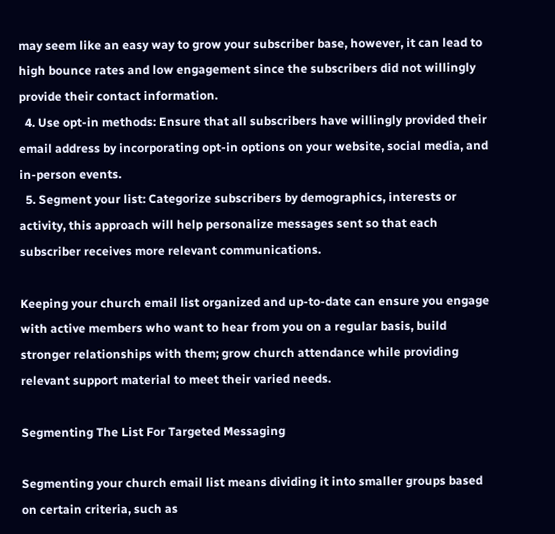may seem like an easy way to grow your subscriber base, however, it can lead to high bounce rates and low engagement since the subscribers did not willingly provide their contact information.
  4. Use opt-in methods: Ensure that all subscribers have willingly provided their email address by incorporating opt-in options on your website, social media, and in-person events.
  5. Segment your list: Categorize subscribers by demographics, interests or activity, this approach will help personalize messages sent so that each subscriber receives more relevant communications.

Keeping your church email list organized and up-to-date can ensure you engage with active members who want to hear from you on a regular basis, build stronger relationships with them; grow church attendance while providing relevant support material to meet their varied needs.

Segmenting The List For Targeted Messaging

Segmenting your church email list means dividing it into smaller groups based on certain criteria, such as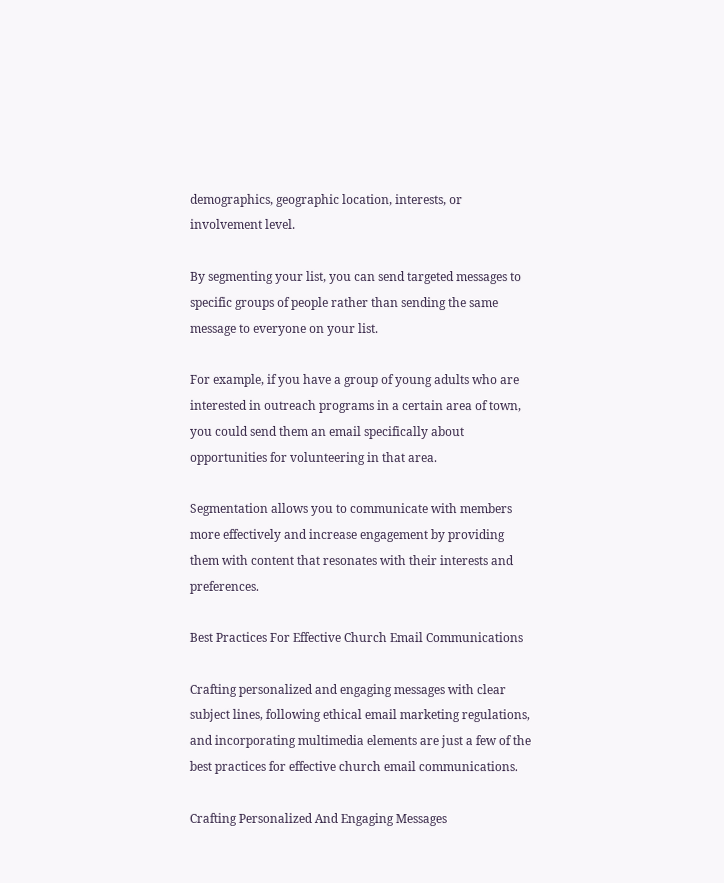demographics, geographic location, interests, or involvement level.

By segmenting your list, you can send targeted messages to specific groups of people rather than sending the same message to everyone on your list.

For example, if you have a group of young adults who are interested in outreach programs in a certain area of town, you could send them an email specifically about opportunities for volunteering in that area.

Segmentation allows you to communicate with members more effectively and increase engagement by providing them with content that resonates with their interests and preferences.

Best Practices For Effective Church Email Communications

Crafting personalized and engaging messages with clear subject lines, following ethical email marketing regulations, and incorporating multimedia elements are just a few of the best practices for effective church email communications.

Crafting Personalized And Engaging Messages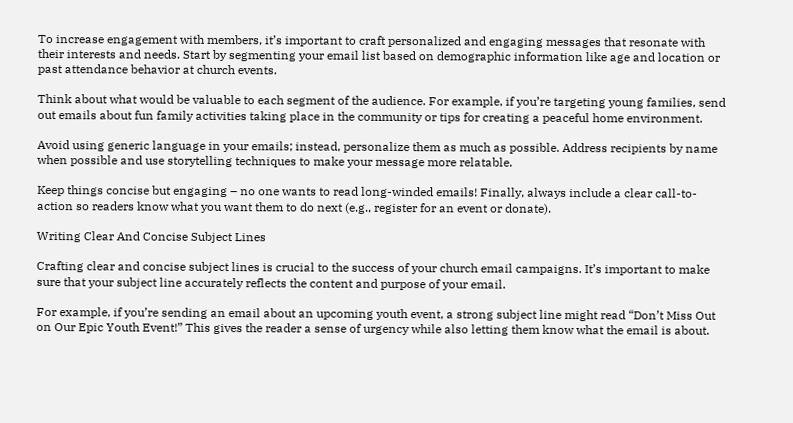To increase engagement with members, it’s important to craft personalized and engaging messages that resonate with their interests and needs. Start by segmenting your email list based on demographic information like age and location or past attendance behavior at church events.

Think about what would be valuable to each segment of the audience. For example, if you’re targeting young families, send out emails about fun family activities taking place in the community or tips for creating a peaceful home environment.

Avoid using generic language in your emails; instead, personalize them as much as possible. Address recipients by name when possible and use storytelling techniques to make your message more relatable.

Keep things concise but engaging – no one wants to read long-winded emails! Finally, always include a clear call-to-action so readers know what you want them to do next (e.g., register for an event or donate).

Writing Clear And Concise Subject Lines

Crafting clear and concise subject lines is crucial to the success of your church email campaigns. It’s important to make sure that your subject line accurately reflects the content and purpose of your email.

For example, if you’re sending an email about an upcoming youth event, a strong subject line might read “Don’t Miss Out on Our Epic Youth Event!” This gives the reader a sense of urgency while also letting them know what the email is about.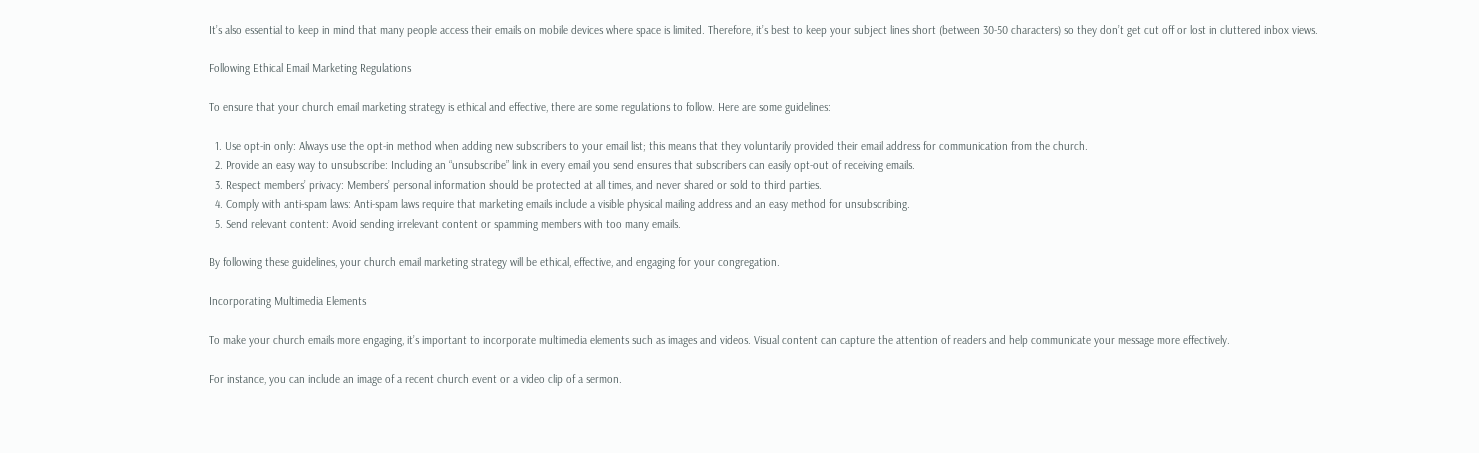It’s also essential to keep in mind that many people access their emails on mobile devices where space is limited. Therefore, it’s best to keep your subject lines short (between 30-50 characters) so they don’t get cut off or lost in cluttered inbox views.

Following Ethical Email Marketing Regulations

To ensure that your church email marketing strategy is ethical and effective, there are some regulations to follow. Here are some guidelines:

  1. Use opt-in only: Always use the opt-in method when adding new subscribers to your email list; this means that they voluntarily provided their email address for communication from the church.
  2. Provide an easy way to unsubscribe: Including an “unsubscribe” link in every email you send ensures that subscribers can easily opt-out of receiving emails.
  3. Respect members’ privacy: Members’ personal information should be protected at all times, and never shared or sold to third parties.
  4. Comply with anti-spam laws: Anti-spam laws require that marketing emails include a visible physical mailing address and an easy method for unsubscribing.
  5. Send relevant content: Avoid sending irrelevant content or spamming members with too many emails.

By following these guidelines, your church email marketing strategy will be ethical, effective, and engaging for your congregation.

Incorporating Multimedia Elements

To make your church emails more engaging, it’s important to incorporate multimedia elements such as images and videos. Visual content can capture the attention of readers and help communicate your message more effectively.

For instance, you can include an image of a recent church event or a video clip of a sermon.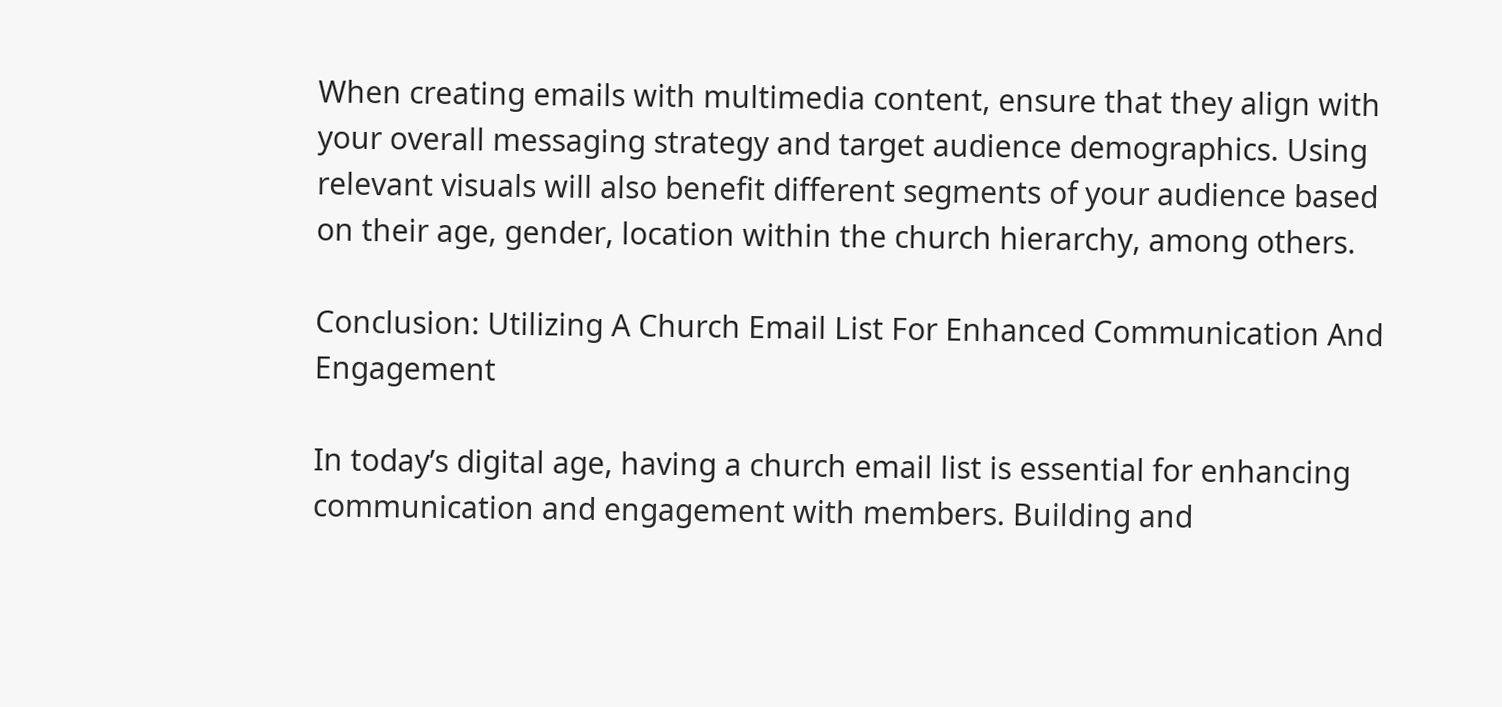When creating emails with multimedia content, ensure that they align with your overall messaging strategy and target audience demographics. Using relevant visuals will also benefit different segments of your audience based on their age, gender, location within the church hierarchy, among others.

Conclusion: Utilizing A Church Email List For Enhanced Communication And Engagement

In today’s digital age, having a church email list is essential for enhancing communication and engagement with members. Building and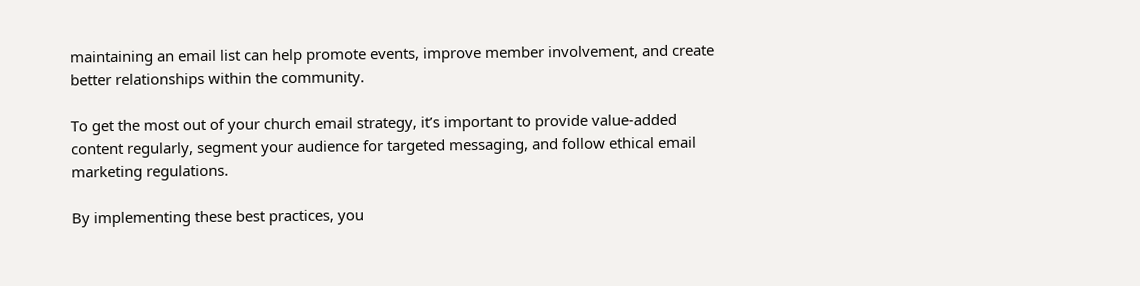maintaining an email list can help promote events, improve member involvement, and create better relationships within the community.

To get the most out of your church email strategy, it’s important to provide value-added content regularly, segment your audience for targeted messaging, and follow ethical email marketing regulations.

By implementing these best practices, you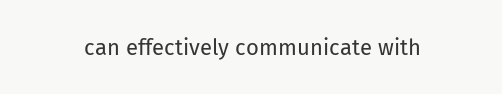can effectively communicate with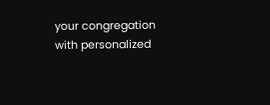your congregation with personalized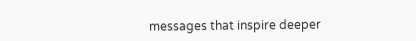messages that inspire deeper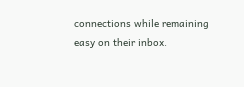connections while remaining easy on their inbox.